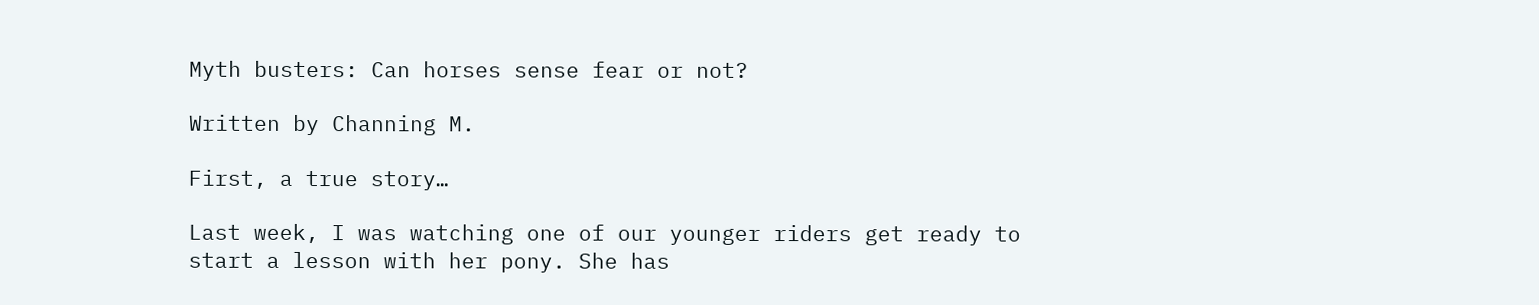Myth busters: Can horses sense fear or not?

Written by Channing M.

First, a true story…

Last week, I was watching one of our younger riders get ready to start a lesson with her pony. She has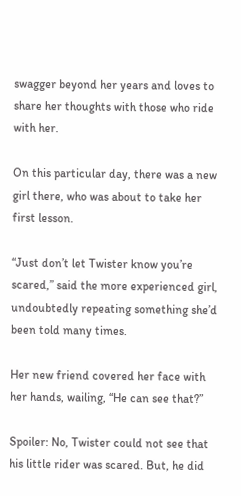swagger beyond her years and loves to share her thoughts with those who ride with her.

On this particular day, there was a new girl there, who was about to take her first lesson.

“Just don’t let Twister know you’re scared,” said the more experienced girl, undoubtedly repeating something she’d been told many times.

Her new friend covered her face with her hands, wailing, “He can see that?”

Spoiler: No, Twister could not see that his little rider was scared. But, he did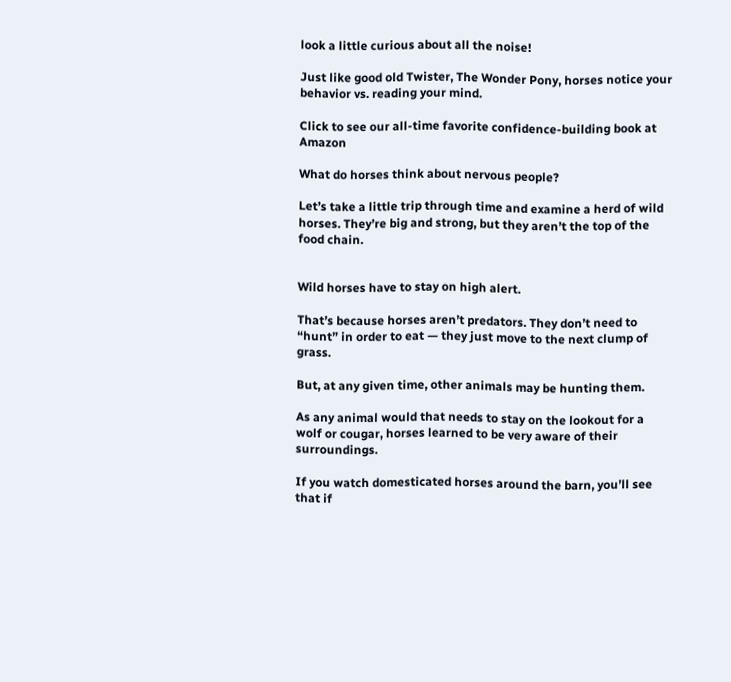look a little curious about all the noise!

Just like good old Twister, The Wonder Pony, horses notice your behavior vs. reading your mind.

Click to see our all-time favorite confidence-building book at Amazon

What do horses think about nervous people?

Let’s take a little trip through time and examine a herd of wild horses. They’re big and strong, but they aren’t the top of the food chain.


Wild horses have to stay on high alert.

That’s because horses aren’t predators. They don’t need to “hunt” in order to eat — they just move to the next clump of grass.

But, at any given time, other animals may be hunting them.

As any animal would that needs to stay on the lookout for a wolf or cougar, horses learned to be very aware of their surroundings.

If you watch domesticated horses around the barn, you’ll see that if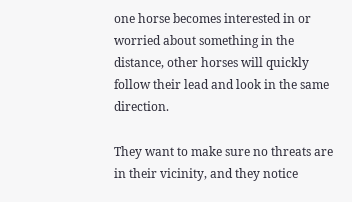one horse becomes interested in or worried about something in the distance, other horses will quickly follow their lead and look in the same direction.

They want to make sure no threats are in their vicinity, and they notice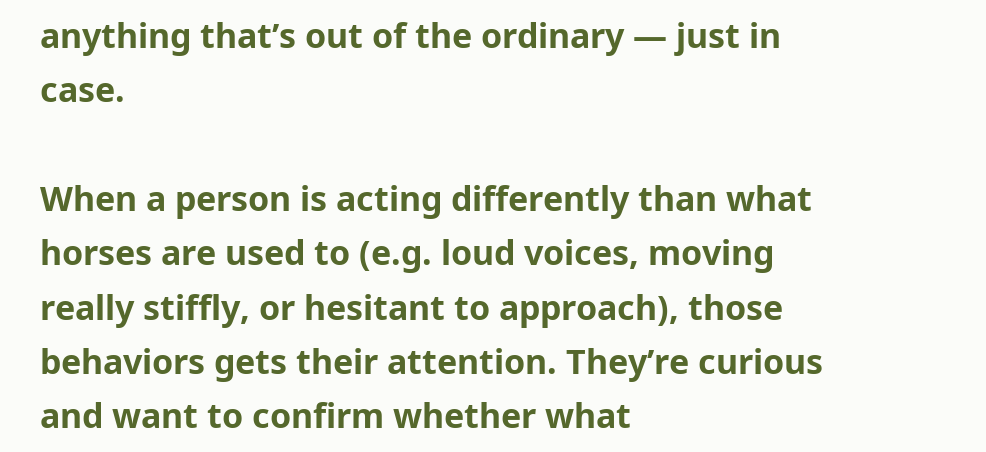anything that’s out of the ordinary — just in case.

When a person is acting differently than what horses are used to (e.g. loud voices, moving really stiffly, or hesitant to approach), those behaviors gets their attention. They’re curious and want to confirm whether what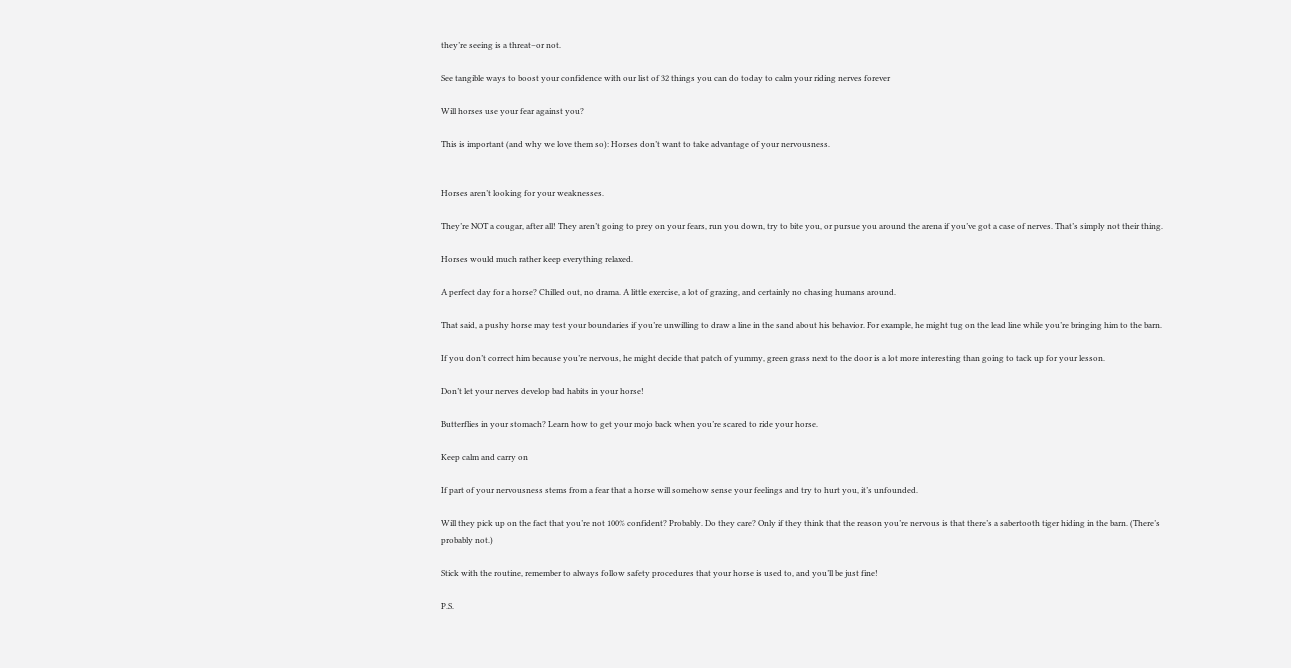they’re seeing is a threat–or not.

See tangible ways to boost your confidence with our list of 32 things you can do today to calm your riding nerves forever

Will horses use your fear against you?

This is important (and why we love them so): Horses don’t want to take advantage of your nervousness.


Horses aren’t looking for your weaknesses.

They’re NOT a cougar, after all! They aren’t going to prey on your fears, run you down, try to bite you, or pursue you around the arena if you’ve got a case of nerves. That’s simply not their thing.

Horses would much rather keep everything relaxed.

A perfect day for a horse? Chilled out, no drama. A little exercise, a lot of grazing, and certainly no chasing humans around.

That said, a pushy horse may test your boundaries if you’re unwilling to draw a line in the sand about his behavior. For example, he might tug on the lead line while you’re bringing him to the barn.

If you don’t correct him because you’re nervous, he might decide that patch of yummy, green grass next to the door is a lot more interesting than going to tack up for your lesson.

Don’t let your nerves develop bad habits in your horse!

Butterflies in your stomach? Learn how to get your mojo back when you’re scared to ride your horse.

Keep calm and carry on

If part of your nervousness stems from a fear that a horse will somehow sense your feelings and try to hurt you, it’s unfounded.

Will they pick up on the fact that you’re not 100% confident? Probably. Do they care? Only if they think that the reason you’re nervous is that there’s a sabertooth tiger hiding in the barn. (There’s probably not.)

Stick with the routine, remember to always follow safety procedures that your horse is used to, and you’ll be just fine!

P.S.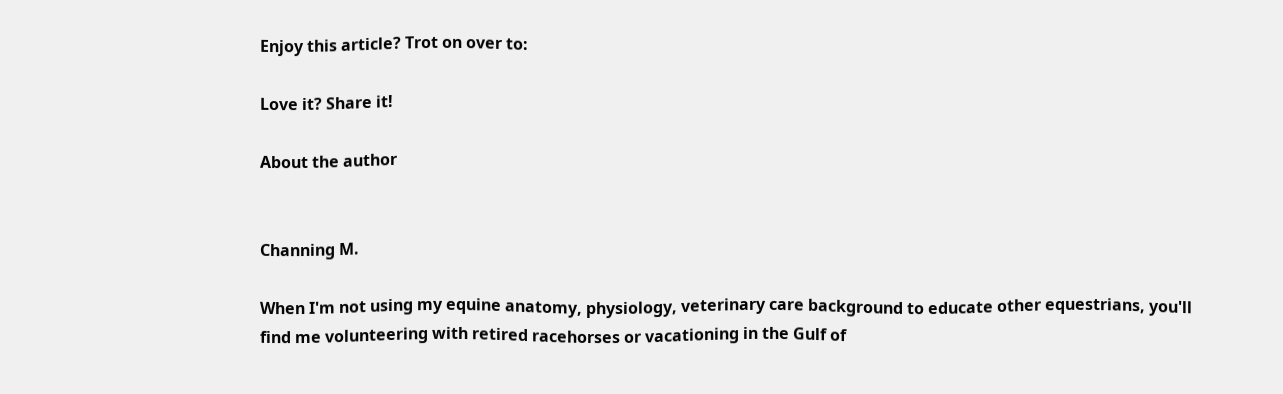Enjoy this article? Trot on over to:

Love it? Share it!

About the author


Channing M.

When I'm not using my equine anatomy, physiology, veterinary care background to educate other equestrians, you'll find me volunteering with retired racehorses or vacationing in the Gulf of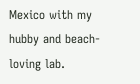Mexico with my hubby and beach-loving lab.